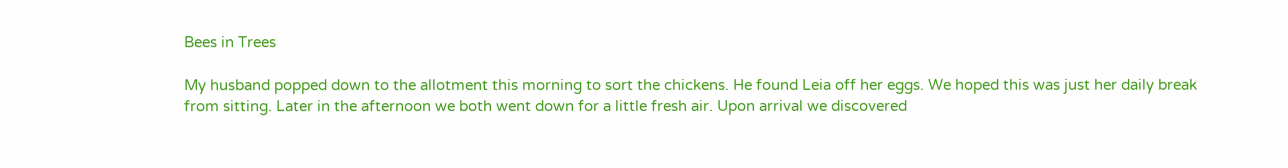Bees in Trees

My husband popped down to the allotment this morning to sort the chickens. He found Leia off her eggs. We hoped this was just her daily break from sitting. Later in the afternoon we both went down for a little fresh air. Upon arrival we discovered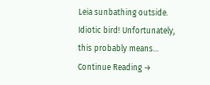Leia sunbathing outside. Idiotic bird! Unfortunately, this probably means... Continue Reading →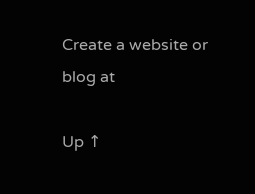Create a website or blog at

Up ↑